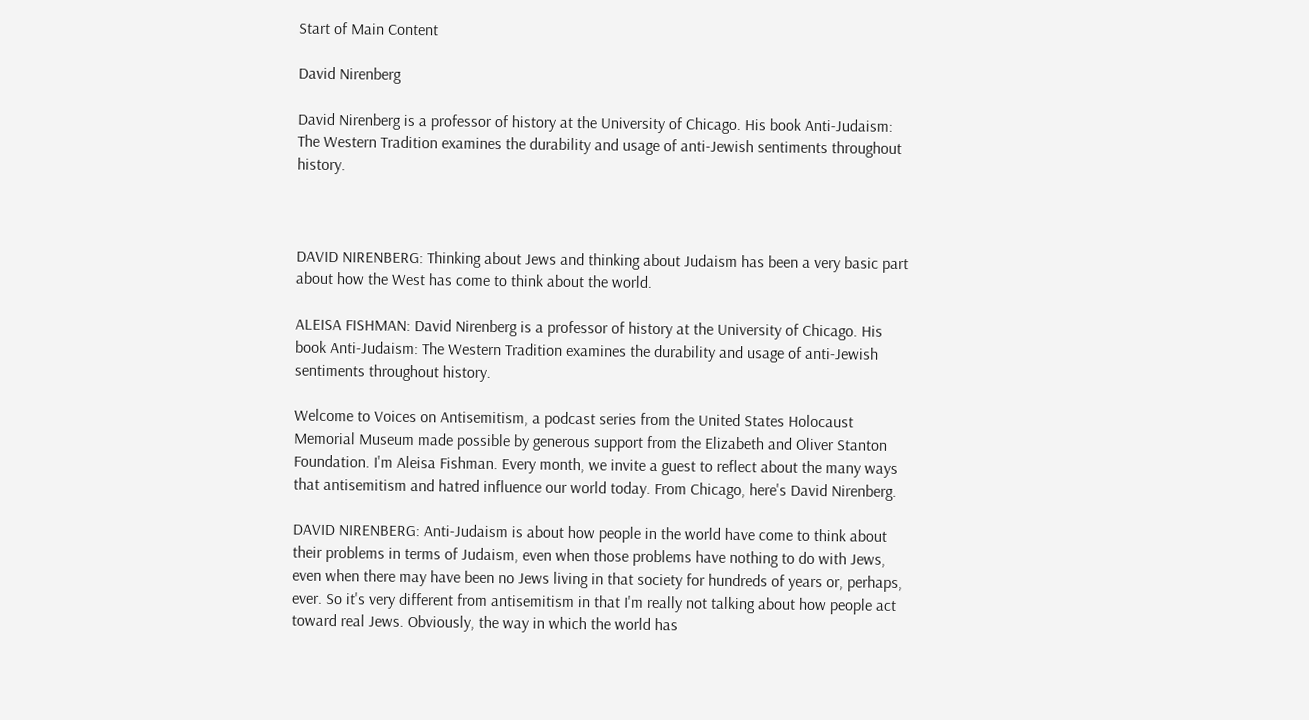Start of Main Content

David Nirenberg

David Nirenberg is a professor of history at the University of Chicago. His book Anti-Judaism: The Western Tradition examines the durability and usage of anti-Jewish sentiments throughout history.



DAVID NIRENBERG: Thinking about Jews and thinking about Judaism has been a very basic part about how the West has come to think about the world.

ALEISA FISHMAN: David Nirenberg is a professor of history at the University of Chicago. His book Anti-Judaism: The Western Tradition examines the durability and usage of anti-Jewish sentiments throughout history.

Welcome to Voices on Antisemitism, a podcast series from the United States Holocaust Memorial Museum made possible by generous support from the Elizabeth and Oliver Stanton Foundation. I'm Aleisa Fishman. Every month, we invite a guest to reflect about the many ways that antisemitism and hatred influence our world today. From Chicago, here's David Nirenberg.

DAVID NIRENBERG: Anti-Judaism is about how people in the world have come to think about their problems in terms of Judaism, even when those problems have nothing to do with Jews, even when there may have been no Jews living in that society for hundreds of years or, perhaps, ever. So it's very different from antisemitism in that I'm really not talking about how people act toward real Jews. Obviously, the way in which the world has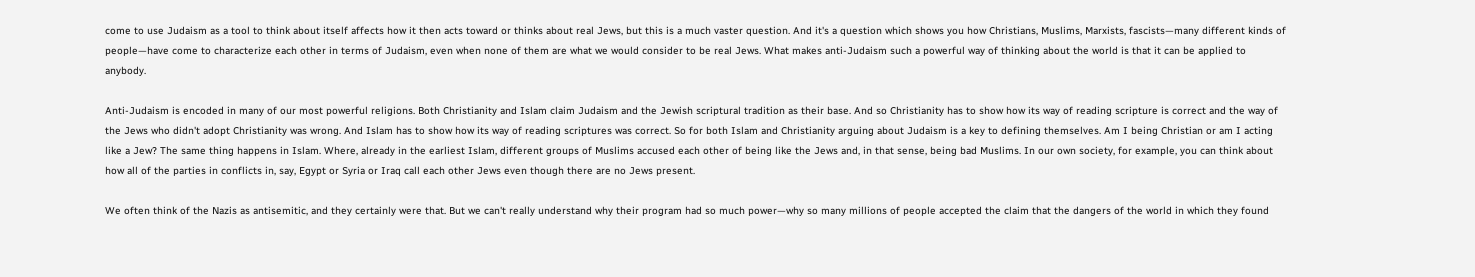come to use Judaism as a tool to think about itself affects how it then acts toward or thinks about real Jews, but this is a much vaster question. And it's a question which shows you how Christians, Muslims, Marxists, fascists—many different kinds of people—have come to characterize each other in terms of Judaism, even when none of them are what we would consider to be real Jews. What makes anti-Judaism such a powerful way of thinking about the world is that it can be applied to anybody.

Anti-Judaism is encoded in many of our most powerful religions. Both Christianity and Islam claim Judaism and the Jewish scriptural tradition as their base. And so Christianity has to show how its way of reading scripture is correct and the way of the Jews who didn't adopt Christianity was wrong. And Islam has to show how its way of reading scriptures was correct. So for both Islam and Christianity arguing about Judaism is a key to defining themselves. Am I being Christian or am I acting like a Jew? The same thing happens in Islam. Where, already in the earliest Islam, different groups of Muslims accused each other of being like the Jews and, in that sense, being bad Muslims. In our own society, for example, you can think about how all of the parties in conflicts in, say, Egypt or Syria or Iraq call each other Jews even though there are no Jews present.

We often think of the Nazis as antisemitic, and they certainly were that. But we can't really understand why their program had so much power—why so many millions of people accepted the claim that the dangers of the world in which they found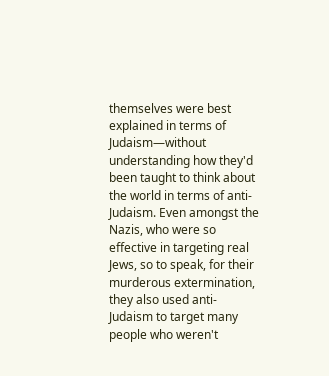themselves were best explained in terms of Judaism—without understanding how they'd been taught to think about the world in terms of anti-Judaism. Even amongst the Nazis, who were so effective in targeting real Jews, so to speak, for their murderous extermination, they also used anti-Judaism to target many people who weren't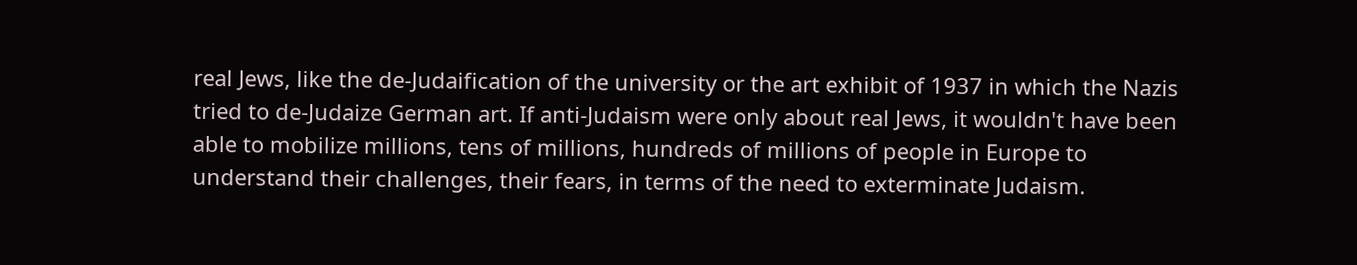real Jews, like the de-Judaification of the university or the art exhibit of 1937 in which the Nazis tried to de-Judaize German art. If anti-Judaism were only about real Jews, it wouldn't have been able to mobilize millions, tens of millions, hundreds of millions of people in Europe to understand their challenges, their fears, in terms of the need to exterminate Judaism.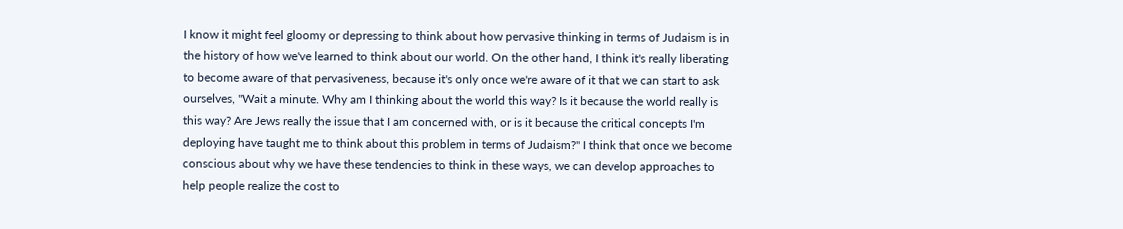I know it might feel gloomy or depressing to think about how pervasive thinking in terms of Judaism is in the history of how we've learned to think about our world. On the other hand, I think it's really liberating to become aware of that pervasiveness, because it's only once we're aware of it that we can start to ask ourselves, "Wait a minute. Why am I thinking about the world this way? Is it because the world really is this way? Are Jews really the issue that I am concerned with, or is it because the critical concepts I'm deploying have taught me to think about this problem in terms of Judaism?" I think that once we become conscious about why we have these tendencies to think in these ways, we can develop approaches to help people realize the cost to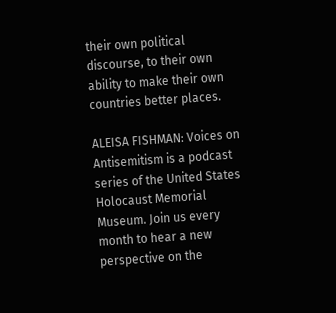their own political discourse, to their own ability to make their own countries better places.

ALEISA FISHMAN: Voices on Antisemitism is a podcast series of the United States Holocaust Memorial Museum. Join us every month to hear a new perspective on the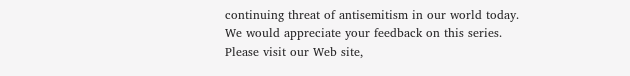continuing threat of antisemitism in our world today. We would appreciate your feedback on this series. Please visit our Web site,